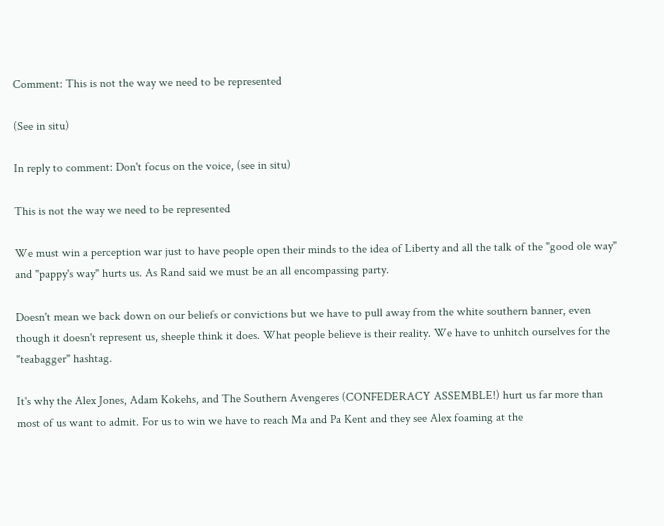Comment: This is not the way we need to be represented

(See in situ)

In reply to comment: Don't focus on the voice, (see in situ)

This is not the way we need to be represented

We must win a perception war just to have people open their minds to the idea of Liberty and all the talk of the "good ole way" and "pappy's way" hurts us. As Rand said we must be an all encompassing party.

Doesn't mean we back down on our beliefs or convictions but we have to pull away from the white southern banner, even though it doesn't represent us, sheeple think it does. What people believe is their reality. We have to unhitch ourselves for the "teabagger" hashtag.

It's why the Alex Jones, Adam Kokehs, and The Southern Avengeres (CONFEDERACY ASSEMBLE!) hurt us far more than most of us want to admit. For us to win we have to reach Ma and Pa Kent and they see Alex foaming at the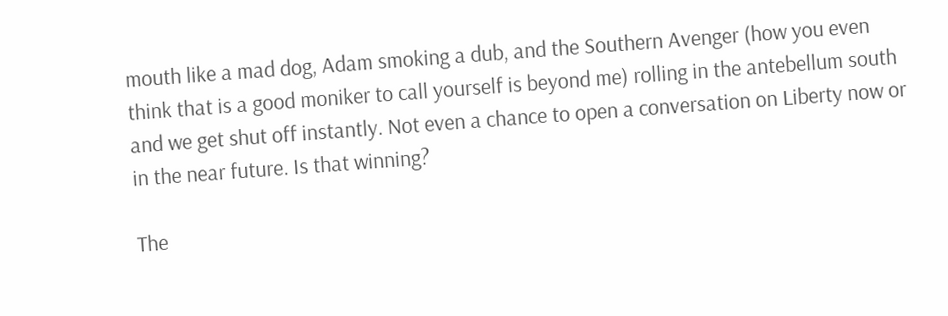mouth like a mad dog, Adam smoking a dub, and the Southern Avenger (how you even think that is a good moniker to call yourself is beyond me) rolling in the antebellum south and we get shut off instantly. Not even a chance to open a conversation on Liberty now or in the near future. Is that winning?

The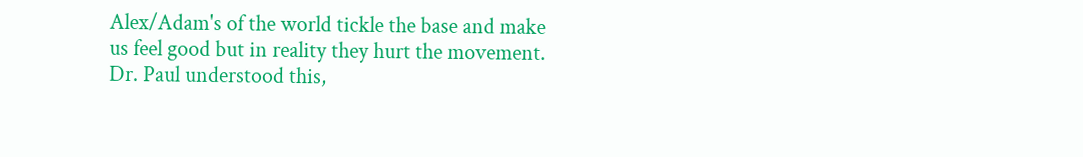Alex/Adam's of the world tickle the base and make us feel good but in reality they hurt the movement. Dr. Paul understood this,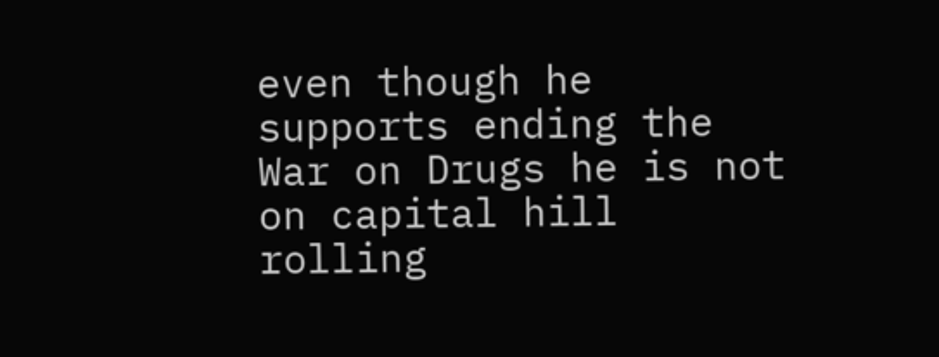even though he supports ending the War on Drugs he is not on capital hill rolling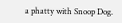a phatty with Snoop Dog.